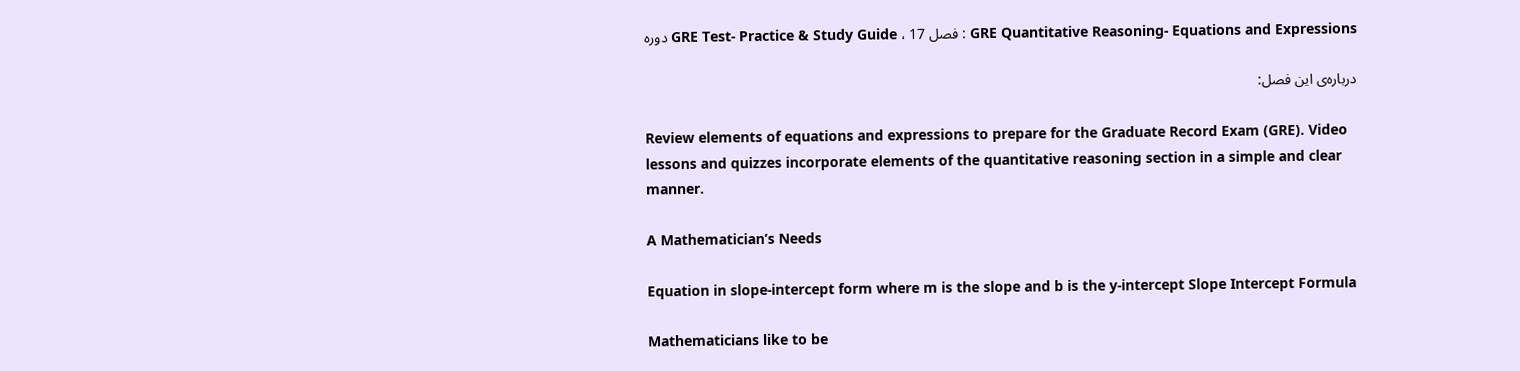دوره GRE Test- Practice & Study Guide ، فصل 17 : GRE Quantitative Reasoning- Equations and Expressions

درباره‌ی این فصل:

Review elements of equations and expressions to prepare for the Graduate Record Exam (GRE). Video lessons and quizzes incorporate elements of the quantitative reasoning section in a simple and clear manner.

A Mathematician’s Needs

Equation in slope-intercept form where m is the slope and b is the y-intercept Slope Intercept Formula

Mathematicians like to be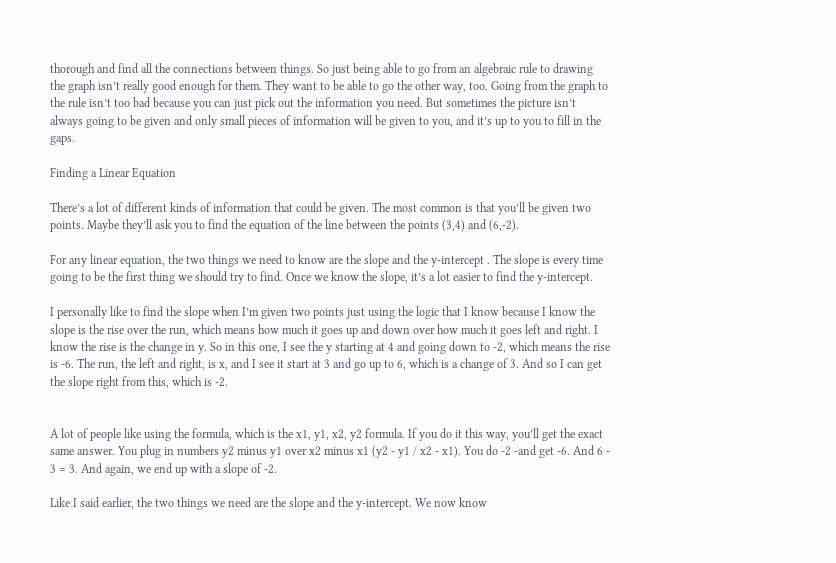thorough and find all the connections between things. So just being able to go from an algebraic rule to drawing the graph isn’t really good enough for them. They want to be able to go the other way, too. Going from the graph to the rule isn’t too bad because you can just pick out the information you need. But sometimes the picture isn’t always going to be given and only small pieces of information will be given to you, and it’s up to you to fill in the gaps.

Finding a Linear Equation

There’s a lot of different kinds of information that could be given. The most common is that you’ll be given two points. Maybe they’ll ask you to find the equation of the line between the points (3,4) and (6,-2).

For any linear equation, the two things we need to know are the slope and the y-intercept . The slope is every time going to be the first thing we should try to find. Once we know the slope, it’s a lot easier to find the y-intercept.

I personally like to find the slope when I’m given two points just using the logic that I know because I know the slope is the rise over the run, which means how much it goes up and down over how much it goes left and right. I know the rise is the change in y. So in this one, I see the y starting at 4 and going down to -2, which means the rise is -6. The run, the left and right, is x, and I see it start at 3 and go up to 6, which is a change of 3. And so I can get the slope right from this, which is -2.


A lot of people like using the formula, which is the x1, y1, x2, y2 formula. If you do it this way, you’ll get the exact same answer. You plug in numbers y2 minus y1 over x2 minus x1 (y2 - y1 / x2 - x1). You do -2 -and get -6. And 6 - 3 = 3. And again, we end up with a slope of -2.

Like I said earlier, the two things we need are the slope and the y-intercept. We now know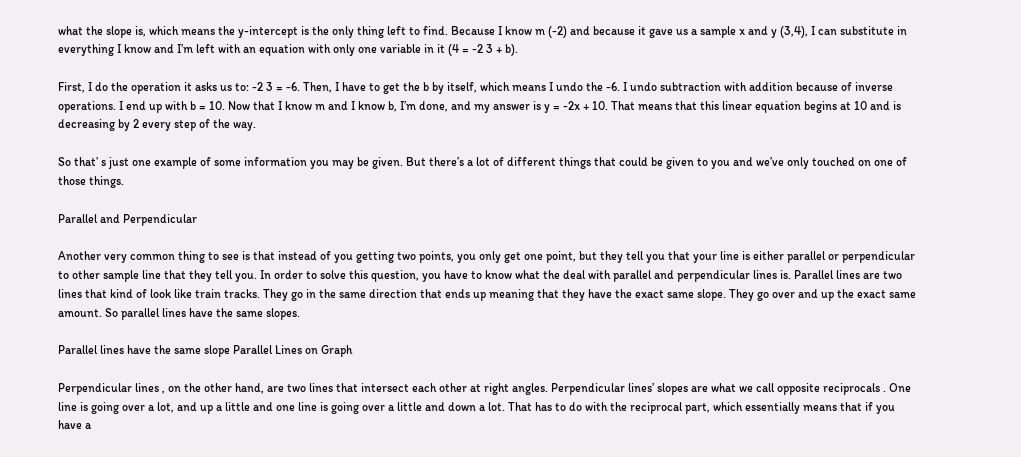what the slope is, which means the y-intercept is the only thing left to find. Because I know m (-2) and because it gave us a sample x and y (3,4), I can substitute in everything I know and I’m left with an equation with only one variable in it (4 = -2 3 + b).

First, I do the operation it asks us to: -2 3 = -6. Then, I have to get the b by itself, which means I undo the -6. I undo subtraction with addition because of inverse operations. I end up with b = 10. Now that I know m and I know b, I’m done, and my answer is y = -2x + 10. That means that this linear equation begins at 10 and is decreasing by 2 every step of the way.

So that’ s just one example of some information you may be given. But there’s a lot of different things that could be given to you and we’ve only touched on one of those things.

Parallel and Perpendicular

Another very common thing to see is that instead of you getting two points, you only get one point, but they tell you that your line is either parallel or perpendicular to other sample line that they tell you. In order to solve this question, you have to know what the deal with parallel and perpendicular lines is. Parallel lines are two lines that kind of look like train tracks. They go in the same direction that ends up meaning that they have the exact same slope. They go over and up the exact same amount. So parallel lines have the same slopes.

Parallel lines have the same slope Parallel Lines on Graph

Perpendicular lines , on the other hand, are two lines that intersect each other at right angles. Perpendicular lines’ slopes are what we call opposite reciprocals . One line is going over a lot, and up a little and one line is going over a little and down a lot. That has to do with the reciprocal part, which essentially means that if you have a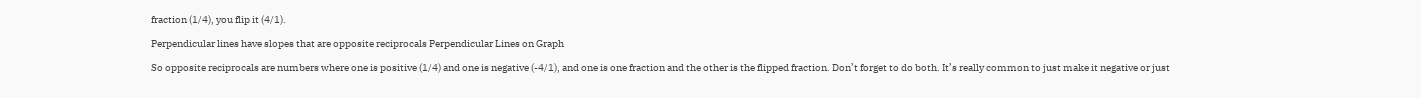fraction (1/4), you flip it (4/1).

Perpendicular lines have slopes that are opposite reciprocals Perpendicular Lines on Graph

So opposite reciprocals are numbers where one is positive (1/4) and one is negative (-4/1), and one is one fraction and the other is the flipped fraction. Don’t forget to do both. It’s really common to just make it negative or just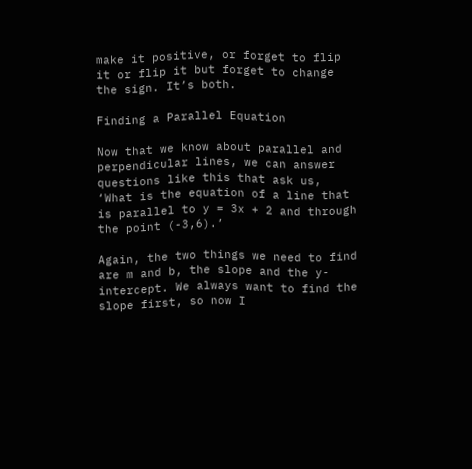make it positive, or forget to flip it or flip it but forget to change the sign. It’s both.

Finding a Parallel Equation

Now that we know about parallel and perpendicular lines, we can answer questions like this that ask us, ‘What is the equation of a line that is parallel to y = 3x + 2 and through the point (-3,6).’

Again, the two things we need to find are m and b, the slope and the y-intercept. We always want to find the slope first, so now I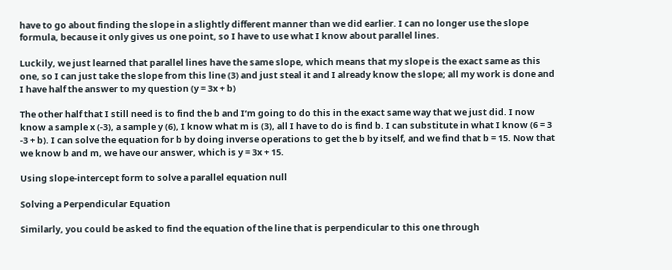have to go about finding the slope in a slightly different manner than we did earlier. I can no longer use the slope formula, because it only gives us one point, so I have to use what I know about parallel lines.

Luckily, we just learned that parallel lines have the same slope, which means that my slope is the exact same as this one, so I can just take the slope from this line (3) and just steal it and I already know the slope; all my work is done and I have half the answer to my question (y = 3x + b)

The other half that I still need is to find the b and I’m going to do this in the exact same way that we just did. I now know a sample x (-3), a sample y (6), I know what m is (3), all I have to do is find b. I can substitute in what I know (6 = 3 -3 + b). I can solve the equation for b by doing inverse operations to get the b by itself, and we find that b = 15. Now that we know b and m, we have our answer, which is y = 3x + 15.

Using slope-intercept form to solve a parallel equation null

Solving a Perpendicular Equation

Similarly, you could be asked to find the equation of the line that is perpendicular to this one through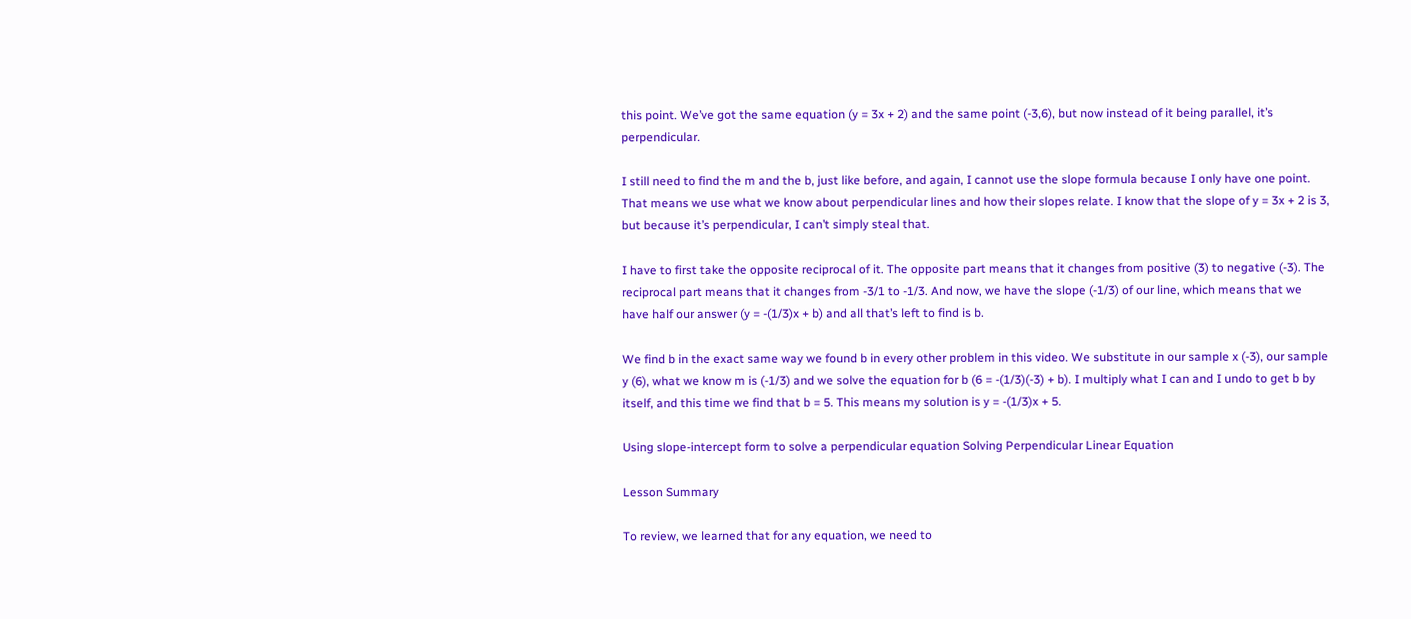this point. We’ve got the same equation (y = 3x + 2) and the same point (-3,6), but now instead of it being parallel, it’s perpendicular.

I still need to find the m and the b, just like before, and again, I cannot use the slope formula because I only have one point. That means we use what we know about perpendicular lines and how their slopes relate. I know that the slope of y = 3x + 2 is 3, but because it’s perpendicular, I can’t simply steal that.

I have to first take the opposite reciprocal of it. The opposite part means that it changes from positive (3) to negative (-3). The reciprocal part means that it changes from -3/1 to -1/3. And now, we have the slope (-1/3) of our line, which means that we have half our answer (y = -(1/3)x + b) and all that’s left to find is b.

We find b in the exact same way we found b in every other problem in this video. We substitute in our sample x (-3), our sample y (6), what we know m is (-1/3) and we solve the equation for b (6 = -(1/3)(-3) + b). I multiply what I can and I undo to get b by itself, and this time we find that b = 5. This means my solution is y = -(1/3)x + 5.

Using slope-intercept form to solve a perpendicular equation Solving Perpendicular Linear Equation

Lesson Summary

To review, we learned that for any equation, we need to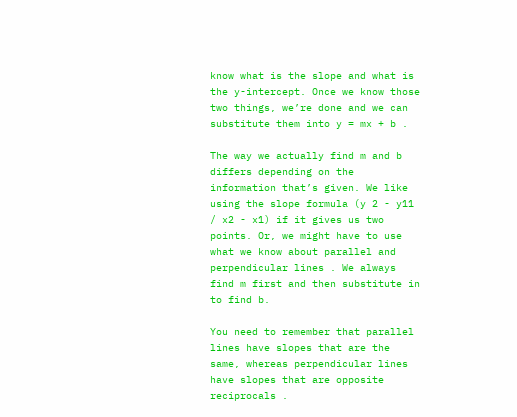know what is the slope and what is the y-intercept. Once we know those two things, we’re done and we can substitute them into y = mx + b .

The way we actually find m and b differs depending on the information that’s given. We like using the slope formula (y 2 - y11 / x2 - x1) if it gives us two points. Or, we might have to use what we know about parallel and perpendicular lines . We always find m first and then substitute in to find b.

You need to remember that parallel lines have slopes that are the same, whereas perpendicular lines have slopes that are opposite reciprocals .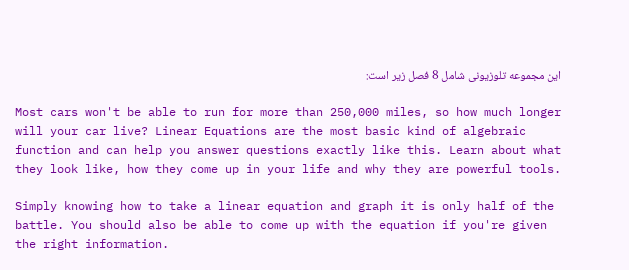این مجموعه تلوزیونی شامل 8 فصل زیر است:

Most cars won't be able to run for more than 250,000 miles, so how much longer will your car live? Linear Equations are the most basic kind of algebraic function and can help you answer questions exactly like this. Learn about what they look like, how they come up in your life and why they are powerful tools.

Simply knowing how to take a linear equation and graph it is only half of the battle. You should also be able to come up with the equation if you're given the right information.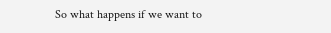So what happens if we want to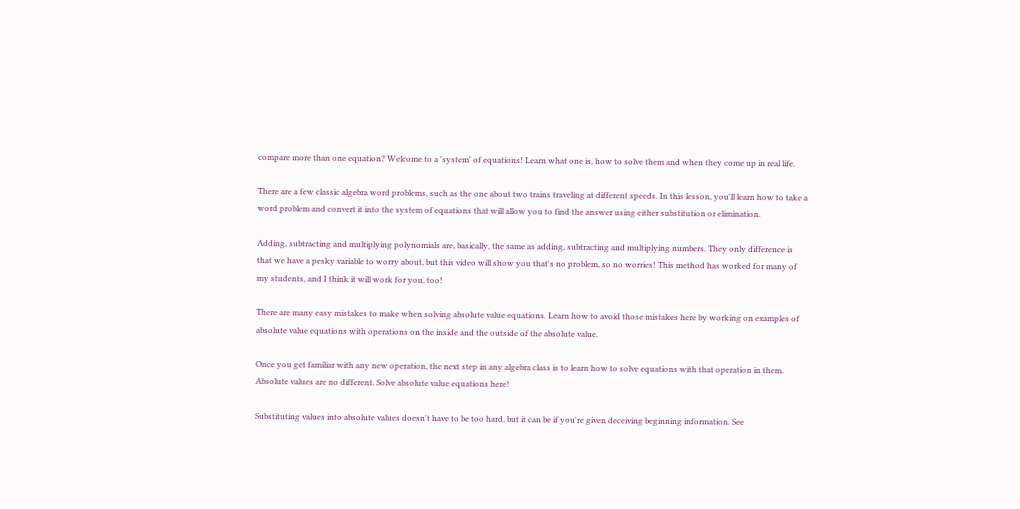compare more than one equation? Welcome to a 'system' of equations! Learn what one is, how to solve them and when they come up in real life.

There are a few classic algebra word problems, such as the one about two trains traveling at different speeds. In this lesson, you'll learn how to take a word problem and convert it into the system of equations that will allow you to find the answer using either substitution or elimination.

Adding, subtracting and multiplying polynomials are, basically, the same as adding, subtracting and multiplying numbers. They only difference is that we have a pesky variable to worry about, but this video will show you that's no problem, so no worries! This method has worked for many of my students, and I think it will work for you, too!

There are many easy mistakes to make when solving absolute value equations. Learn how to avoid those mistakes here by working on examples of absolute value equations with operations on the inside and the outside of the absolute value.

Once you get familiar with any new operation, the next step in any algebra class is to learn how to solve equations with that operation in them. Absolute values are no different. Solve absolute value equations here!

Substituting values into absolute values doesn't have to be too hard, but it can be if you're given deceiving beginning information. See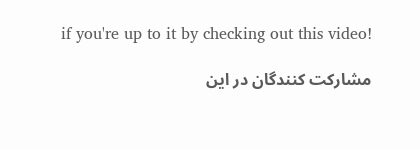if you're up to it by checking out this video!

مشارکت کنندگان در این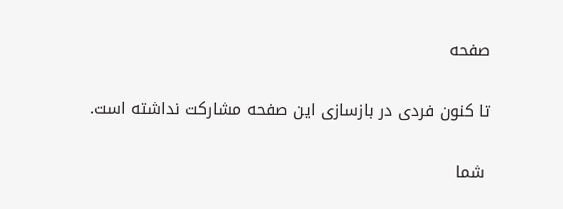صفحه

تا کنون فردی در بازسازی این صفحه مشارکت نداشته است.

 شما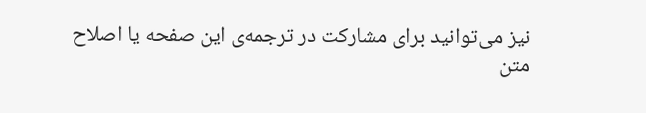نیز می‌توانید برای مشارکت در ترجمه‌ی این صفحه یا اصلاح متن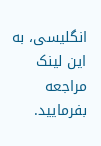انگلیسی، به این لینک مراجعه بفرمایید.